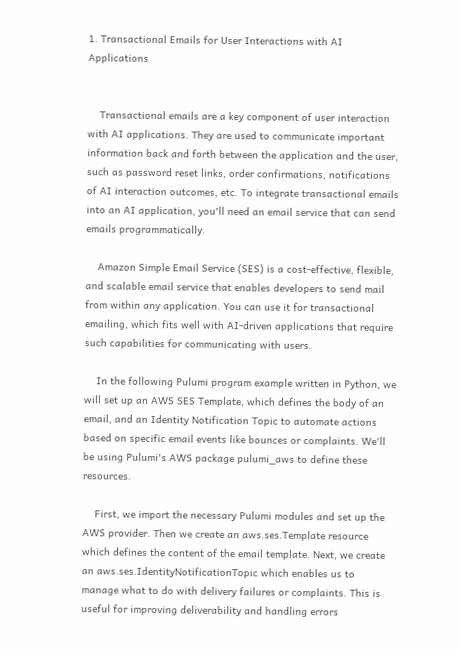1. Transactional Emails for User Interactions with AI Applications


    Transactional emails are a key component of user interaction with AI applications. They are used to communicate important information back and forth between the application and the user, such as password reset links, order confirmations, notifications of AI interaction outcomes, etc. To integrate transactional emails into an AI application, you'll need an email service that can send emails programmatically.

    Amazon Simple Email Service (SES) is a cost-effective, flexible, and scalable email service that enables developers to send mail from within any application. You can use it for transactional emailing, which fits well with AI-driven applications that require such capabilities for communicating with users.

    In the following Pulumi program example written in Python, we will set up an AWS SES Template, which defines the body of an email, and an Identity Notification Topic to automate actions based on specific email events like bounces or complaints. We'll be using Pulumi's AWS package pulumi_aws to define these resources.

    First, we import the necessary Pulumi modules and set up the AWS provider. Then we create an aws.ses.Template resource which defines the content of the email template. Next, we create an aws.ses.IdentityNotificationTopic which enables us to manage what to do with delivery failures or complaints. This is useful for improving deliverability and handling errors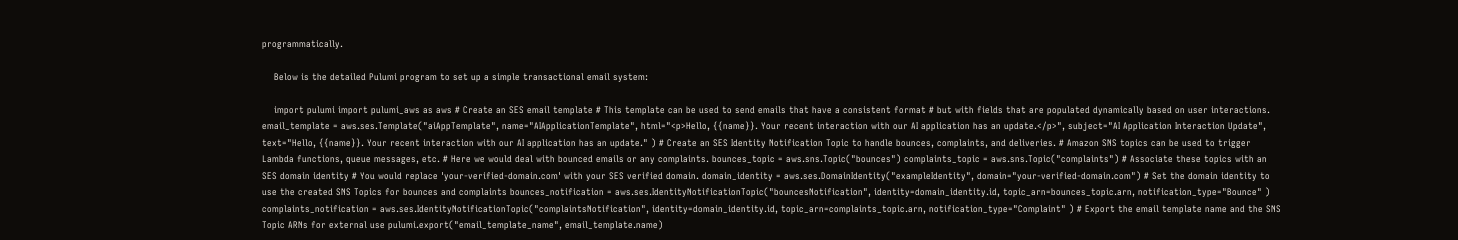programmatically.

    Below is the detailed Pulumi program to set up a simple transactional email system:

    import pulumi import pulumi_aws as aws # Create an SES email template # This template can be used to send emails that have a consistent format # but with fields that are populated dynamically based on user interactions. email_template = aws.ses.Template("aiAppTemplate", name="AIApplicationTemplate", html="<p>Hello, {{name}}. Your recent interaction with our AI application has an update.</p>", subject="AI Application Interaction Update", text="Hello, {{name}}. Your recent interaction with our AI application has an update." ) # Create an SES Identity Notification Topic to handle bounces, complaints, and deliveries. # Amazon SNS topics can be used to trigger Lambda functions, queue messages, etc. # Here we would deal with bounced emails or any complaints. bounces_topic = aws.sns.Topic("bounces") complaints_topic = aws.sns.Topic("complaints") # Associate these topics with an SES domain identity # You would replace 'your-verified-domain.com' with your SES verified domain. domain_identity = aws.ses.DomainIdentity("exampleIdentity", domain="your-verified-domain.com") # Set the domain identity to use the created SNS Topics for bounces and complaints bounces_notification = aws.ses.IdentityNotificationTopic("bouncesNotification", identity=domain_identity.id, topic_arn=bounces_topic.arn, notification_type="Bounce" ) complaints_notification = aws.ses.IdentityNotificationTopic("complaintsNotification", identity=domain_identity.id, topic_arn=complaints_topic.arn, notification_type="Complaint" ) # Export the email template name and the SNS Topic ARNs for external use pulumi.export("email_template_name", email_template.name)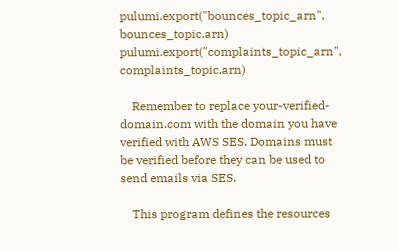pulumi.export("bounces_topic_arn", bounces_topic.arn) pulumi.export("complaints_topic_arn", complaints_topic.arn)

    Remember to replace your-verified-domain.com with the domain you have verified with AWS SES. Domains must be verified before they can be used to send emails via SES.

    This program defines the resources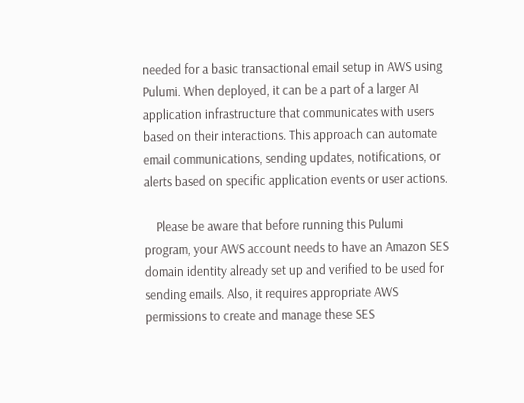needed for a basic transactional email setup in AWS using Pulumi. When deployed, it can be a part of a larger AI application infrastructure that communicates with users based on their interactions. This approach can automate email communications, sending updates, notifications, or alerts based on specific application events or user actions.

    Please be aware that before running this Pulumi program, your AWS account needs to have an Amazon SES domain identity already set up and verified to be used for sending emails. Also, it requires appropriate AWS permissions to create and manage these SES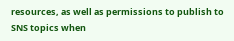resources, as well as permissions to publish to SNS topics when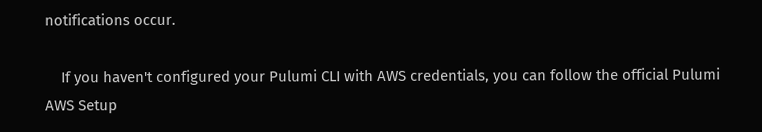notifications occur.

    If you haven't configured your Pulumi CLI with AWS credentials, you can follow the official Pulumi AWS Setup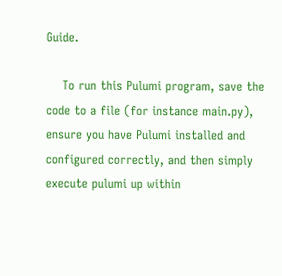Guide.

    To run this Pulumi program, save the code to a file (for instance main.py), ensure you have Pulumi installed and configured correctly, and then simply execute pulumi up within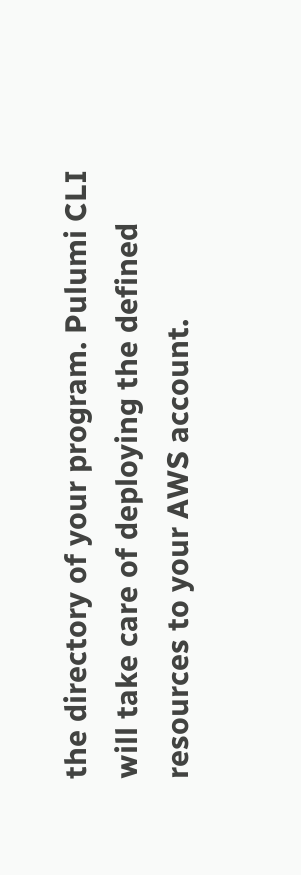the directory of your program. Pulumi CLI will take care of deploying the defined resources to your AWS account.